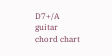D7+/A guitar chord chart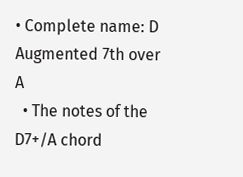• Complete name: D Augmented 7th over A
  • The notes of the D7+/A chord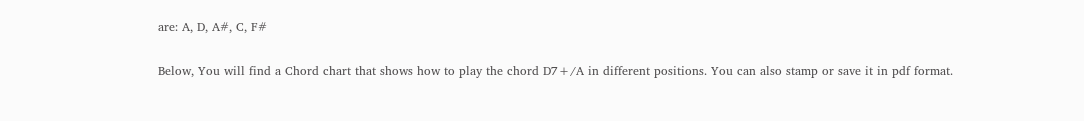are: A, D, A#, C, F#

Below, You will find a Chord chart that shows how to play the chord D7+/A in different positions. You can also stamp or save it in pdf format.